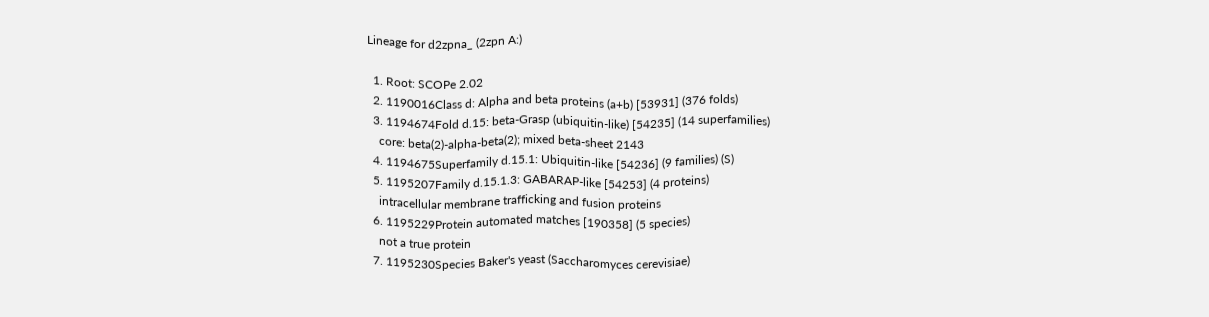Lineage for d2zpna_ (2zpn A:)

  1. Root: SCOPe 2.02
  2. 1190016Class d: Alpha and beta proteins (a+b) [53931] (376 folds)
  3. 1194674Fold d.15: beta-Grasp (ubiquitin-like) [54235] (14 superfamilies)
    core: beta(2)-alpha-beta(2); mixed beta-sheet 2143
  4. 1194675Superfamily d.15.1: Ubiquitin-like [54236] (9 families) (S)
  5. 1195207Family d.15.1.3: GABARAP-like [54253] (4 proteins)
    intracellular membrane trafficking and fusion proteins
  6. 1195229Protein automated matches [190358] (5 species)
    not a true protein
  7. 1195230Species Baker's yeast (Saccharomyces cerevisiae)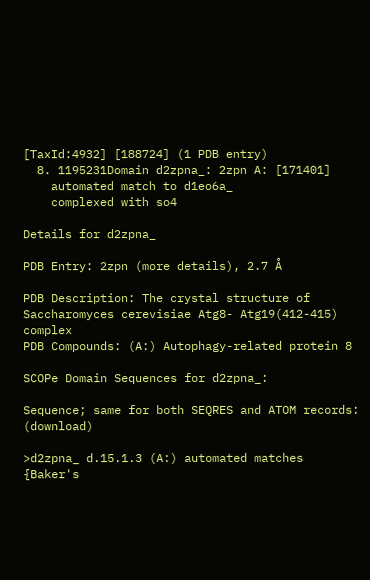[TaxId:4932] [188724] (1 PDB entry)
  8. 1195231Domain d2zpna_: 2zpn A: [171401]
    automated match to d1eo6a_
    complexed with so4

Details for d2zpna_

PDB Entry: 2zpn (more details), 2.7 Å

PDB Description: The crystal structure of Saccharomyces cerevisiae Atg8- Atg19(412-415) complex
PDB Compounds: (A:) Autophagy-related protein 8

SCOPe Domain Sequences for d2zpna_:

Sequence; same for both SEQRES and ATOM records: (download)

>d2zpna_ d.15.1.3 (A:) automated matches {Baker's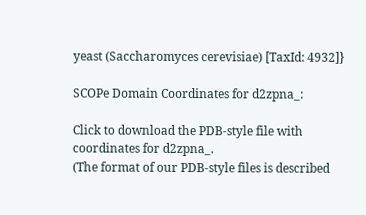yeast (Saccharomyces cerevisiae) [TaxId: 4932]}

SCOPe Domain Coordinates for d2zpna_:

Click to download the PDB-style file with coordinates for d2zpna_.
(The format of our PDB-style files is described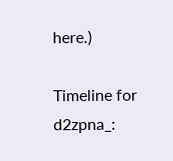here.)

Timeline for d2zpna_: